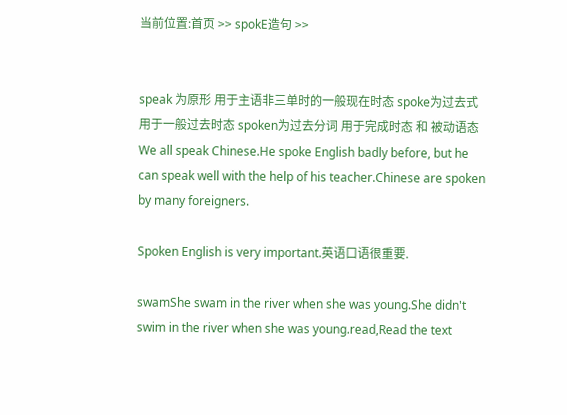当前位置:首页 >> spokE造句 >>


speak 为原形 用于主语非三单时的一般现在时态 spoke为过去式 用于一般过去时态 spoken为过去分词 用于完成时态 和 被动语态 We all speak Chinese.He spoke English badly before, but he can speak well with the help of his teacher.Chinese are spoken by many foreigners.

Spoken English is very important.英语口语很重要.

swamShe swam in the river when she was young.She didn't swim in the river when she was young.read,Read the text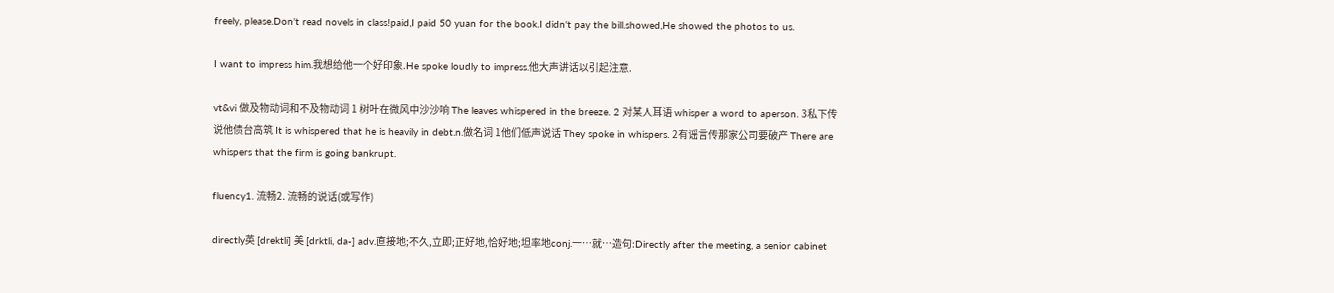freely, please.Don't read novels in class!paid,I paid 50 yuan for the book.I didn't pay the bill.showed,He showed the photos to us.

I want to impress him.我想给他一个好印象.He spoke loudly to impress.他大声讲话以引起注意.

vt&vi 做及物动词和不及物动词 1 树叶在微风中沙沙响 The leaves whispered in the breeze. 2 对某人耳语 whisper a word to aperson. 3私下传说他债台高筑 It is whispered that he is heavily in debt.n.做名词 1他们低声说话 They spoke in whispers. 2有谣言传那家公司要破产 There are whispers that the firm is going bankrupt.

fluency1. 流畅2. 流畅的说话(或写作)

directly英 [drektli] 美 [drktli, da-] adv.直接地;不久,立即;正好地,恰好地;坦率地conj.一…就…造句:Directly after the meeting, a senior cabinet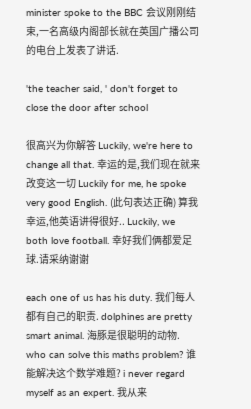minister spoke to the BBC 会议刚刚结束,一名高级内阁部长就在英国广播公司的电台上发表了讲话.

'the teacher said, ' don't forget to close the door after school

很高兴为你解答 Luckily, we're here to change all that. 幸运的是,我们现在就来改变这一切 Luckily for me, he spoke very good English. (此句表达正确) 算我幸运,他英语讲得很好.. Luckily, we both love football. 幸好我们俩都爱足球.请采纳谢谢

each one of us has his duty. 我们每人都有自己的职责. dolphines are pretty smart animal. 海豚是很聪明的动物. who can solve this maths problem? 谁能解决这个数学难题? i never regard myself as an expert. 我从来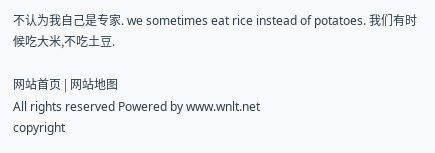不认为我自己是专家. we sometimes eat rice instead of potatoes. 我们有时候吃大米,不吃土豆.

网站首页 | 网站地图
All rights reserved Powered by www.wnlt.net
copyright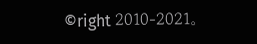©right 2010-2021。